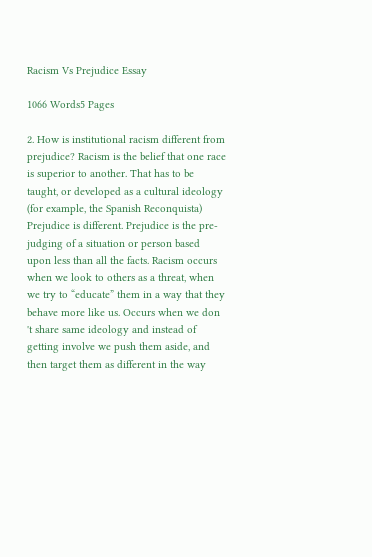Racism Vs Prejudice Essay

1066 Words5 Pages

2. How is institutional racism different from prejudice? Racism is the belief that one race is superior to another. That has to be taught, or developed as a cultural ideology (for example, the Spanish Reconquista) Prejudice is different. Prejudice is the pre-judging of a situation or person based upon less than all the facts. Racism occurs when we look to others as a threat, when we try to “educate” them in a way that they behave more like us. Occurs when we don 't share same ideology and instead of getting involve we push them aside, and then target them as different in the way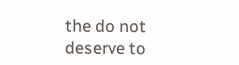the do not deserve to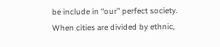be include in “our” perfect society. When cities are divided by ethnic,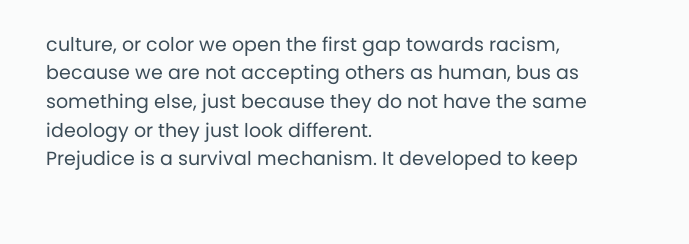culture, or color we open the first gap towards racism, because we are not accepting others as human, bus as something else, just because they do not have the same ideology or they just look different.
Prejudice is a survival mechanism. It developed to keep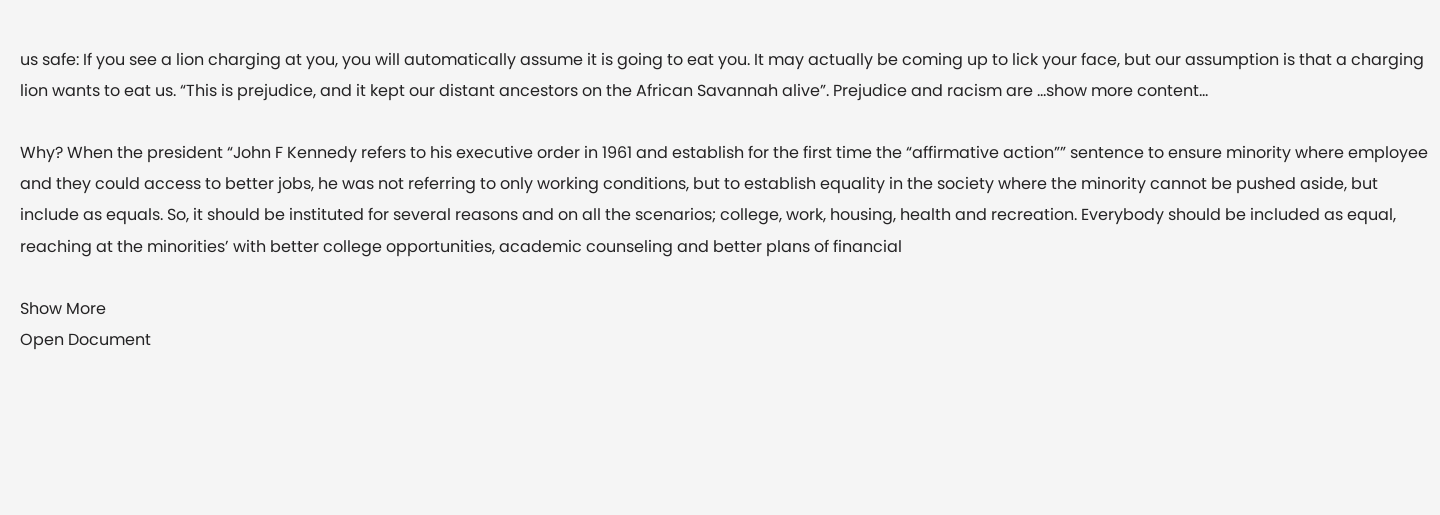us safe: If you see a lion charging at you, you will automatically assume it is going to eat you. It may actually be coming up to lick your face, but our assumption is that a charging lion wants to eat us. “This is prejudice, and it kept our distant ancestors on the African Savannah alive”. Prejudice and racism are …show more content…

Why? When the president “John F Kennedy refers to his executive order in 1961 and establish for the first time the “affirmative action”” sentence to ensure minority where employee and they could access to better jobs, he was not referring to only working conditions, but to establish equality in the society where the minority cannot be pushed aside, but include as equals. So, it should be instituted for several reasons and on all the scenarios; college, work, housing, health and recreation. Everybody should be included as equal, reaching at the minorities’ with better college opportunities, academic counseling and better plans of financial

Show More
Open Document